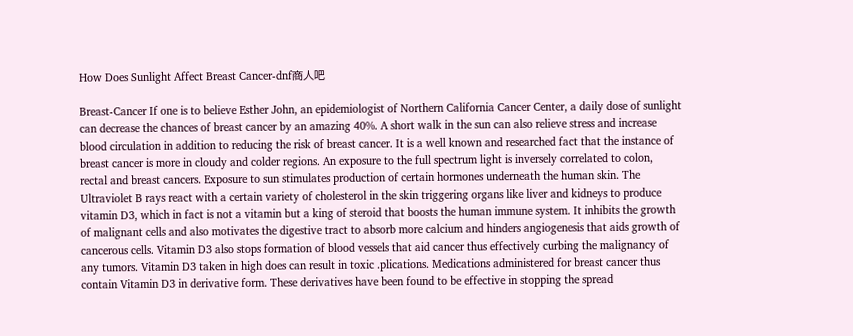How Does Sunlight Affect Breast Cancer-dnf商人吧

Breast-Cancer If one is to believe Esther John, an epidemiologist of Northern California Cancer Center, a daily dose of sunlight can decrease the chances of breast cancer by an amazing 40%. A short walk in the sun can also relieve stress and increase blood circulation in addition to reducing the risk of breast cancer. It is a well known and researched fact that the instance of breast cancer is more in cloudy and colder regions. An exposure to the full spectrum light is inversely correlated to colon, rectal and breast cancers. Exposure to sun stimulates production of certain hormones underneath the human skin. The Ultraviolet B rays react with a certain variety of cholesterol in the skin triggering organs like liver and kidneys to produce vitamin D3, which in fact is not a vitamin but a king of steroid that boosts the human immune system. It inhibits the growth of malignant cells and also motivates the digestive tract to absorb more calcium and hinders angiogenesis that aids growth of cancerous cells. Vitamin D3 also stops formation of blood vessels that aid cancer thus effectively curbing the malignancy of any tumors. Vitamin D3 taken in high does can result in toxic .plications. Medications administered for breast cancer thus contain Vitamin D3 in derivative form. These derivatives have been found to be effective in stopping the spread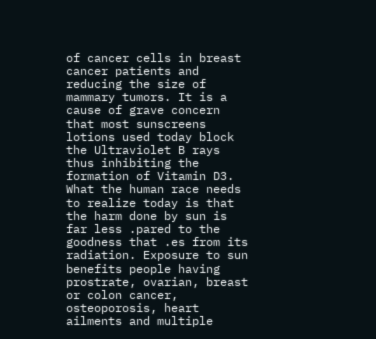of cancer cells in breast cancer patients and reducing the size of mammary tumors. It is a cause of grave concern that most sunscreens lotions used today block the Ultraviolet B rays thus inhibiting the formation of Vitamin D3. What the human race needs to realize today is that the harm done by sun is far less .pared to the goodness that .es from its radiation. Exposure to sun benefits people having prostrate, ovarian, breast or colon cancer, osteoporosis, heart ailments and multiple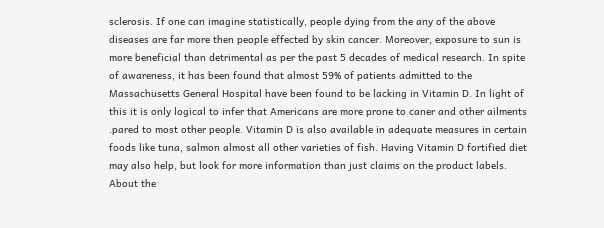sclerosis. If one can imagine statistically, people dying from the any of the above diseases are far more then people effected by skin cancer. Moreover, exposure to sun is more beneficial than detrimental as per the past 5 decades of medical research. In spite of awareness, it has been found that almost 59% of patients admitted to the Massachusetts General Hospital have been found to be lacking in Vitamin D. In light of this it is only logical to infer that Americans are more prone to caner and other ailments .pared to most other people. Vitamin D is also available in adequate measures in certain foods like tuna, salmon almost all other varieties of fish. Having Vitamin D fortified diet may also help, but look for more information than just claims on the product labels. About the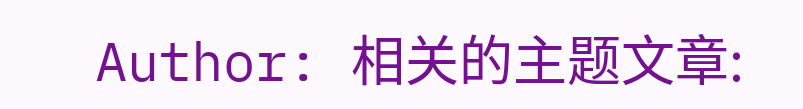Author: 相关的主题文章: